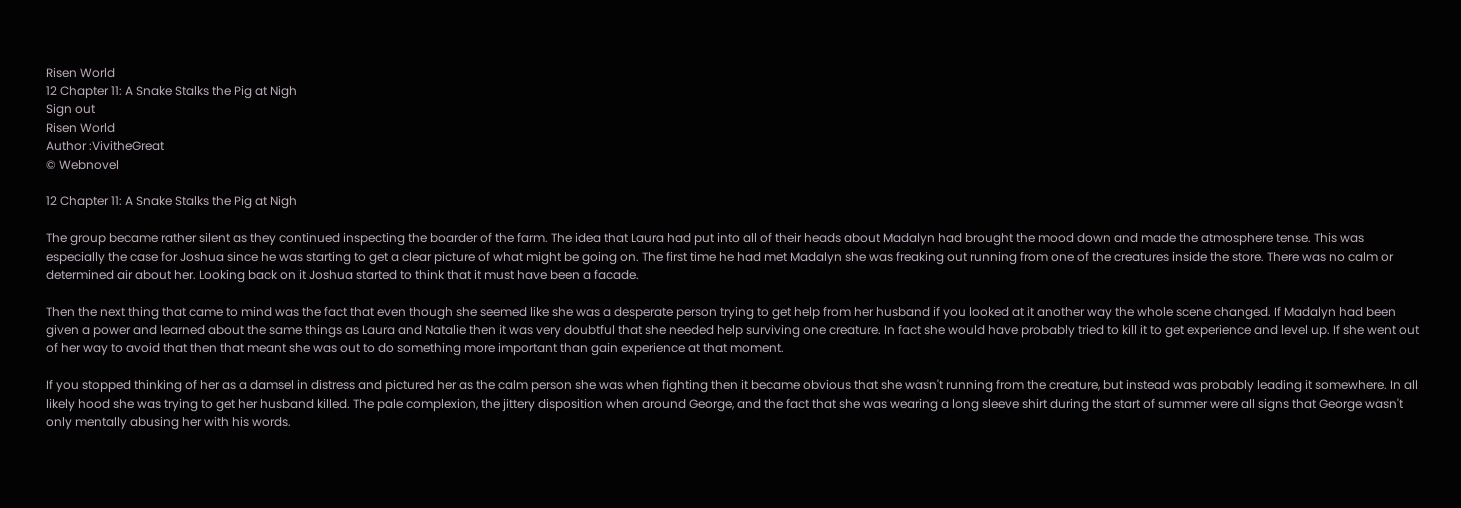Risen World
12 Chapter 11: A Snake Stalks the Pig at Nigh
Sign out
Risen World
Author :VivitheGreat
© Webnovel

12 Chapter 11: A Snake Stalks the Pig at Nigh

The group became rather silent as they continued inspecting the boarder of the farm. The idea that Laura had put into all of their heads about Madalyn had brought the mood down and made the atmosphere tense. This was especially the case for Joshua since he was starting to get a clear picture of what might be going on. The first time he had met Madalyn she was freaking out running from one of the creatures inside the store. There was no calm or determined air about her. Looking back on it Joshua started to think that it must have been a facade.

Then the next thing that came to mind was the fact that even though she seemed like she was a desperate person trying to get help from her husband if you looked at it another way the whole scene changed. If Madalyn had been given a power and learned about the same things as Laura and Natalie then it was very doubtful that she needed help surviving one creature. In fact she would have probably tried to kill it to get experience and level up. If she went out of her way to avoid that then that meant she was out to do something more important than gain experience at that moment.

If you stopped thinking of her as a damsel in distress and pictured her as the calm person she was when fighting then it became obvious that she wasn't running from the creature, but instead was probably leading it somewhere. In all likely hood she was trying to get her husband killed. The pale complexion, the jittery disposition when around George, and the fact that she was wearing a long sleeve shirt during the start of summer were all signs that George wasn't only mentally abusing her with his words.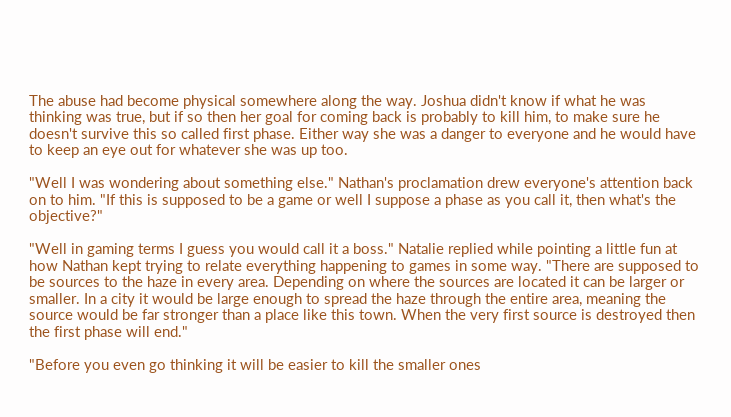The abuse had become physical somewhere along the way. Joshua didn't know if what he was thinking was true, but if so then her goal for coming back is probably to kill him, to make sure he doesn't survive this so called first phase. Either way she was a danger to everyone and he would have to keep an eye out for whatever she was up too.

"Well I was wondering about something else." Nathan's proclamation drew everyone's attention back on to him. "If this is supposed to be a game or well I suppose a phase as you call it, then what's the objective?"

"Well in gaming terms I guess you would call it a boss." Natalie replied while pointing a little fun at how Nathan kept trying to relate everything happening to games in some way. "There are supposed to be sources to the haze in every area. Depending on where the sources are located it can be larger or smaller. In a city it would be large enough to spread the haze through the entire area, meaning the source would be far stronger than a place like this town. When the very first source is destroyed then the first phase will end."

"Before you even go thinking it will be easier to kill the smaller ones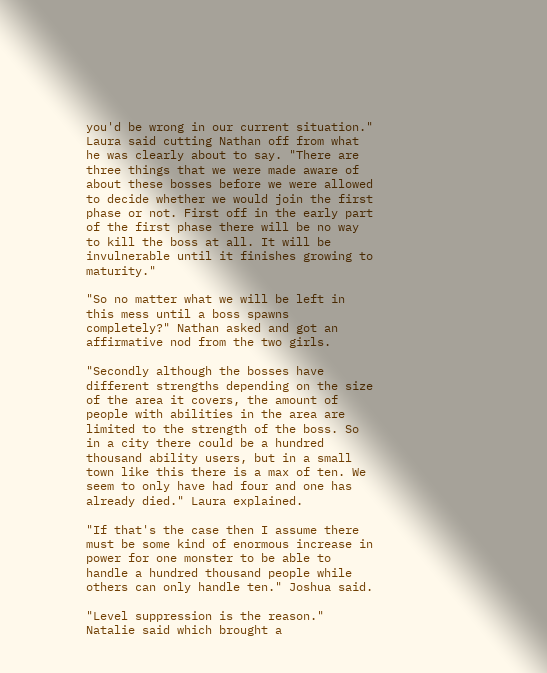you'd be wrong in our current situation." Laura said cutting Nathan off from what he was clearly about to say. "There are three things that we were made aware of about these bosses before we were allowed to decide whether we would join the first phase or not. First off in the early part of the first phase there will be no way to kill the boss at all. It will be invulnerable until it finishes growing to maturity."

"So no matter what we will be left in this mess until a boss spawns completely?" Nathan asked and got an affirmative nod from the two girls.

"Secondly although the bosses have different strengths depending on the size of the area it covers, the amount of people with abilities in the area are limited to the strength of the boss. So in a city there could be a hundred thousand ability users, but in a small town like this there is a max of ten. We seem to only have had four and one has already died." Laura explained.

"If that's the case then I assume there must be some kind of enormous increase in power for one monster to be able to handle a hundred thousand people while others can only handle ten." Joshua said.

"Level suppression is the reason." Natalie said which brought a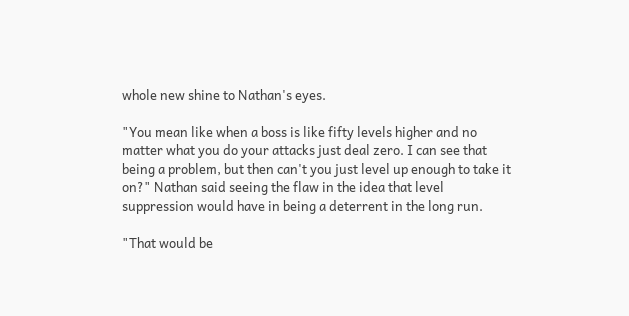whole new shine to Nathan's eyes.

"You mean like when a boss is like fifty levels higher and no matter what you do your attacks just deal zero. I can see that being a problem, but then can't you just level up enough to take it on?" Nathan said seeing the flaw in the idea that level suppression would have in being a deterrent in the long run.

"That would be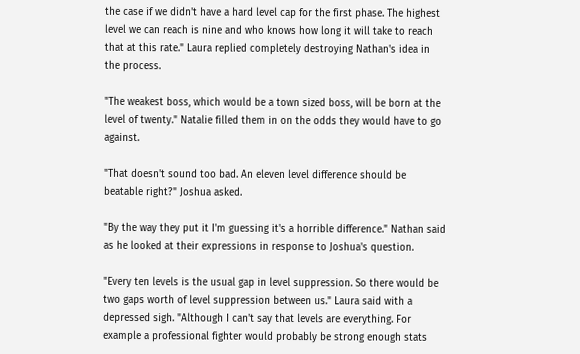the case if we didn't have a hard level cap for the first phase. The highest level we can reach is nine and who knows how long it will take to reach that at this rate." Laura replied completely destroying Nathan's idea in the process.

"The weakest boss, which would be a town sized boss, will be born at the level of twenty." Natalie filled them in on the odds they would have to go against.

"That doesn't sound too bad. An eleven level difference should be beatable right?" Joshua asked.

"By the way they put it I'm guessing it's a horrible difference." Nathan said as he looked at their expressions in response to Joshua's question.

"Every ten levels is the usual gap in level suppression. So there would be two gaps worth of level suppression between us." Laura said with a depressed sigh. "Although I can't say that levels are everything. For example a professional fighter would probably be strong enough stats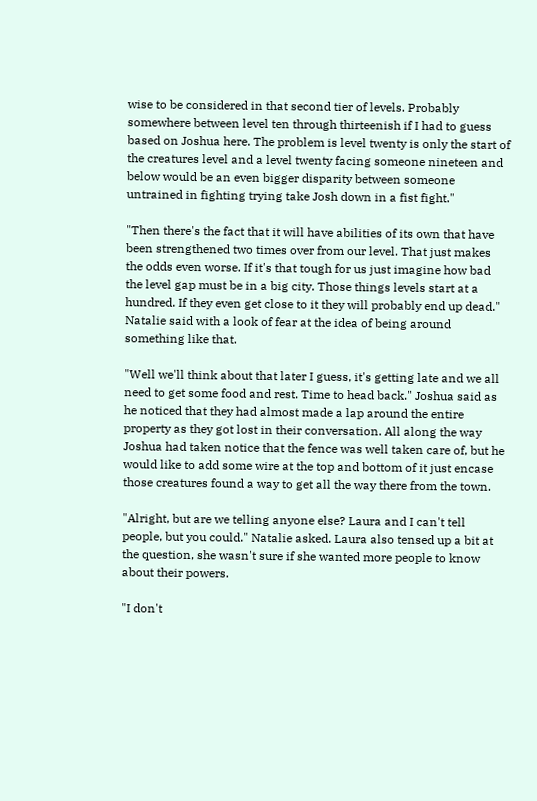wise to be considered in that second tier of levels. Probably somewhere between level ten through thirteenish if I had to guess based on Joshua here. The problem is level twenty is only the start of the creatures level and a level twenty facing someone nineteen and below would be an even bigger disparity between someone untrained in fighting trying take Josh down in a fist fight."

"Then there's the fact that it will have abilities of its own that have been strengthened two times over from our level. That just makes the odds even worse. If it's that tough for us just imagine how bad the level gap must be in a big city. Those things levels start at a hundred. If they even get close to it they will probably end up dead." Natalie said with a look of fear at the idea of being around something like that.

"Well we'll think about that later I guess, it's getting late and we all need to get some food and rest. Time to head back." Joshua said as he noticed that they had almost made a lap around the entire property as they got lost in their conversation. All along the way Joshua had taken notice that the fence was well taken care of, but he would like to add some wire at the top and bottom of it just encase those creatures found a way to get all the way there from the town.

"Alright, but are we telling anyone else? Laura and I can't tell people, but you could." Natalie asked. Laura also tensed up a bit at the question, she wasn't sure if she wanted more people to know about their powers.

"I don't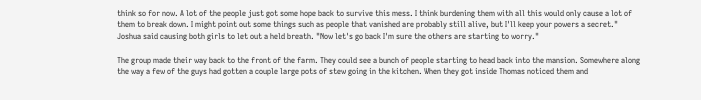think so for now. A lot of the people just got some hope back to survive this mess. I think burdening them with all this would only cause a lot of them to break down. I might point out some things such as people that vanished are probably still alive, but I'll keep your powers a secret." Joshua said causing both girls to let out a held breath. "Now let's go back I'm sure the others are starting to worry."

The group made their way back to the front of the farm. They could see a bunch of people starting to head back into the mansion. Somewhere along the way a few of the guys had gotten a couple large pots of stew going in the kitchen. When they got inside Thomas noticed them and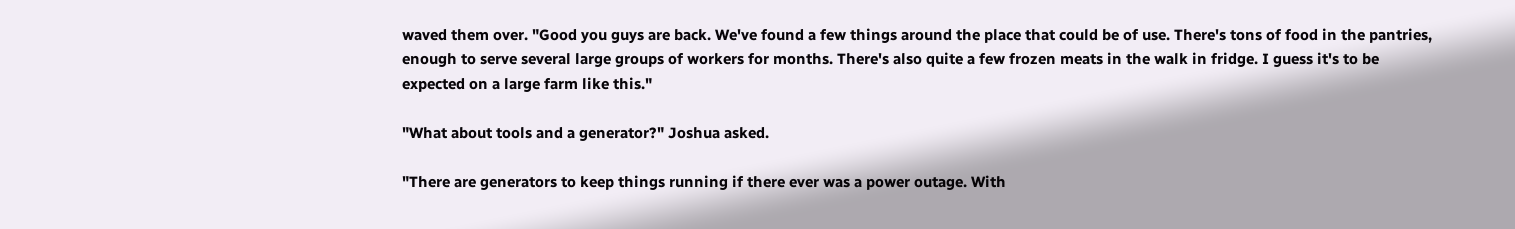waved them over. "Good you guys are back. We've found a few things around the place that could be of use. There's tons of food in the pantries, enough to serve several large groups of workers for months. There's also quite a few frozen meats in the walk in fridge. I guess it's to be expected on a large farm like this."

"What about tools and a generator?" Joshua asked.

"There are generators to keep things running if there ever was a power outage. With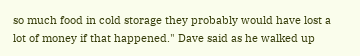so much food in cold storage they probably would have lost a lot of money if that happened." Dave said as he walked up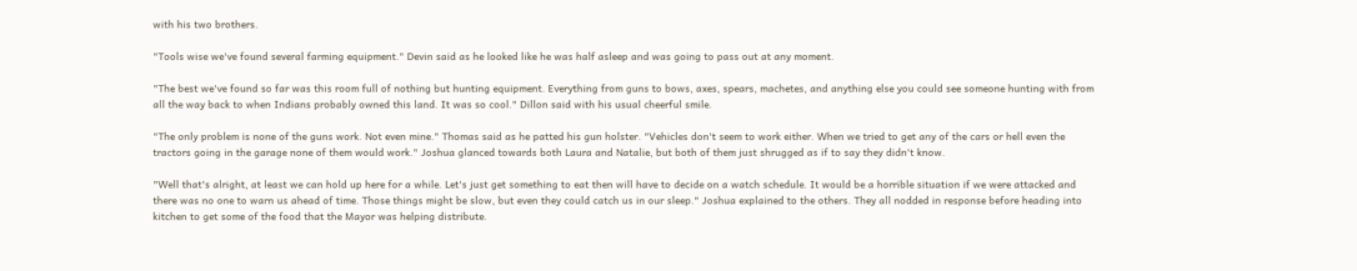with his two brothers.

"Tools wise we've found several farming equipment." Devin said as he looked like he was half asleep and was going to pass out at any moment.

"The best we've found so far was this room full of nothing but hunting equipment. Everything from guns to bows, axes, spears, machetes, and anything else you could see someone hunting with from all the way back to when Indians probably owned this land. It was so cool." Dillon said with his usual cheerful smile.

"The only problem is none of the guns work. Not even mine." Thomas said as he patted his gun holster. "Vehicles don't seem to work either. When we tried to get any of the cars or hell even the tractors going in the garage none of them would work." Joshua glanced towards both Laura and Natalie, but both of them just shrugged as if to say they didn't know.

"Well that's alright, at least we can hold up here for a while. Let's just get something to eat then will have to decide on a watch schedule. It would be a horrible situation if we were attacked and there was no one to warn us ahead of time. Those things might be slow, but even they could catch us in our sleep." Joshua explained to the others. They all nodded in response before heading into kitchen to get some of the food that the Mayor was helping distribute.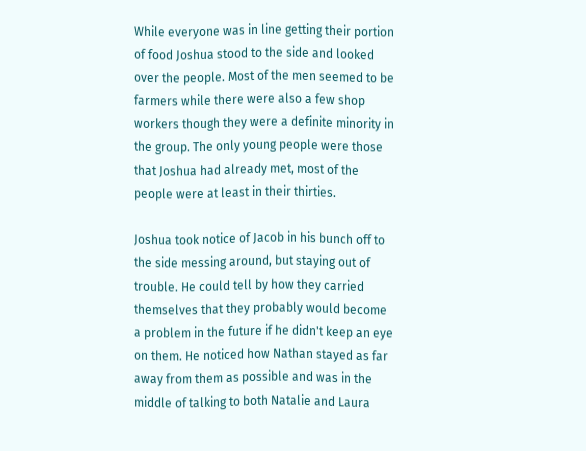While everyone was in line getting their portion of food Joshua stood to the side and looked over the people. Most of the men seemed to be farmers while there were also a few shop workers though they were a definite minority in the group. The only young people were those that Joshua had already met, most of the people were at least in their thirties.

Joshua took notice of Jacob in his bunch off to the side messing around, but staying out of trouble. He could tell by how they carried themselves that they probably would become a problem in the future if he didn't keep an eye on them. He noticed how Nathan stayed as far away from them as possible and was in the middle of talking to both Natalie and Laura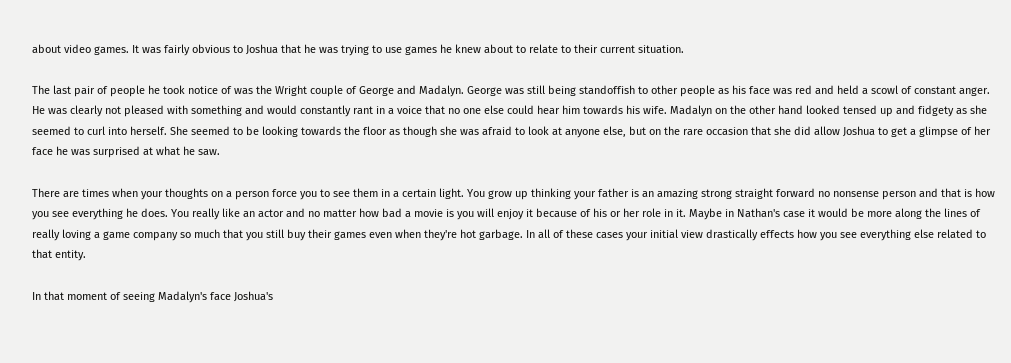about video games. It was fairly obvious to Joshua that he was trying to use games he knew about to relate to their current situation.

The last pair of people he took notice of was the Wright couple of George and Madalyn. George was still being standoffish to other people as his face was red and held a scowl of constant anger. He was clearly not pleased with something and would constantly rant in a voice that no one else could hear him towards his wife. Madalyn on the other hand looked tensed up and fidgety as she seemed to curl into herself. She seemed to be looking towards the floor as though she was afraid to look at anyone else, but on the rare occasion that she did allow Joshua to get a glimpse of her face he was surprised at what he saw.

There are times when your thoughts on a person force you to see them in a certain light. You grow up thinking your father is an amazing strong straight forward no nonsense person and that is how you see everything he does. You really like an actor and no matter how bad a movie is you will enjoy it because of his or her role in it. Maybe in Nathan's case it would be more along the lines of really loving a game company so much that you still buy their games even when they're hot garbage. In all of these cases your initial view drastically effects how you see everything else related to that entity.

In that moment of seeing Madalyn's face Joshua's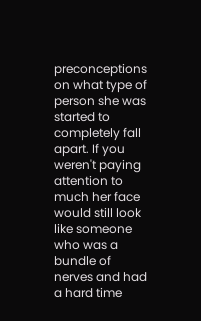preconceptions on what type of person she was started to completely fall apart. If you weren't paying attention to much her face would still look like someone who was a bundle of nerves and had a hard time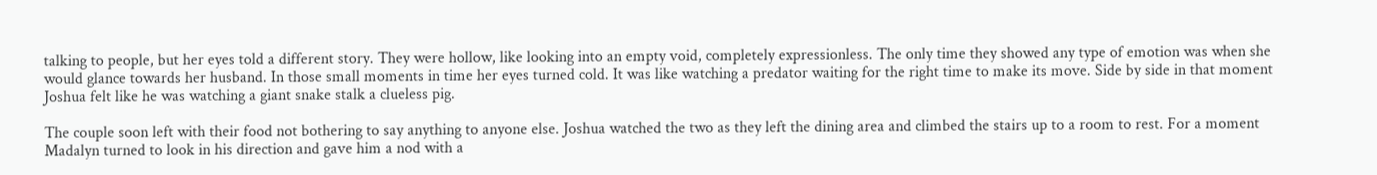talking to people, but her eyes told a different story. They were hollow, like looking into an empty void, completely expressionless. The only time they showed any type of emotion was when she would glance towards her husband. In those small moments in time her eyes turned cold. It was like watching a predator waiting for the right time to make its move. Side by side in that moment Joshua felt like he was watching a giant snake stalk a clueless pig.

The couple soon left with their food not bothering to say anything to anyone else. Joshua watched the two as they left the dining area and climbed the stairs up to a room to rest. For a moment Madalyn turned to look in his direction and gave him a nod with a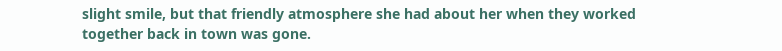slight smile, but that friendly atmosphere she had about her when they worked together back in town was gone.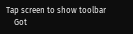Tap screen to show toolbar
    Got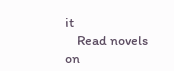it
    Read novels on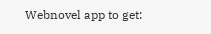Webnovel app to get: